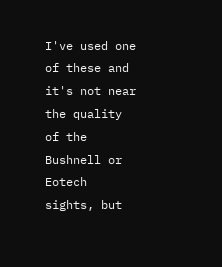I've used one of these and it's not near the quality of the Bushnell or Eotech sights, but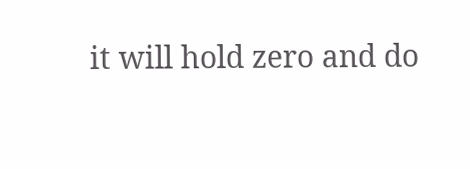it will hold zero and do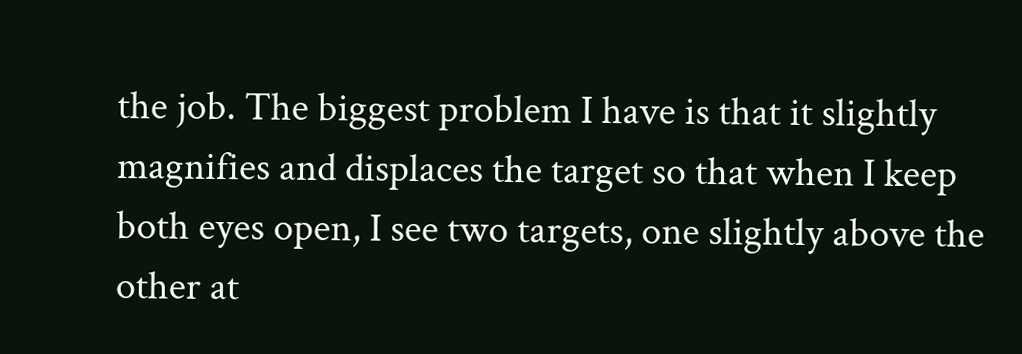the job. The biggest problem I have is that it slightly magnifies and displaces the target so that when I keep both eyes open, I see two targets, one slightly above the other at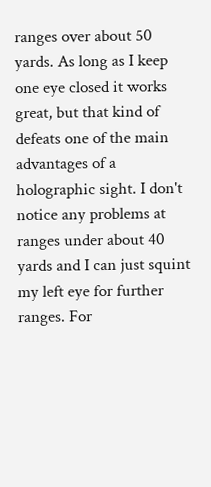ranges over about 50 yards. As long as I keep one eye closed it works great, but that kind of defeats one of the main advantages of a holographic sight. I don't notice any problems at ranges under about 40 yards and I can just squint my left eye for further ranges. For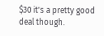$30 it's a pretty good deal though.